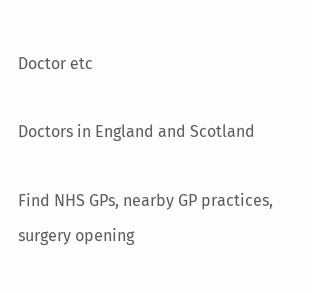Doctor etc

Doctors in England and Scotland

Find NHS GPs, nearby GP practices, surgery opening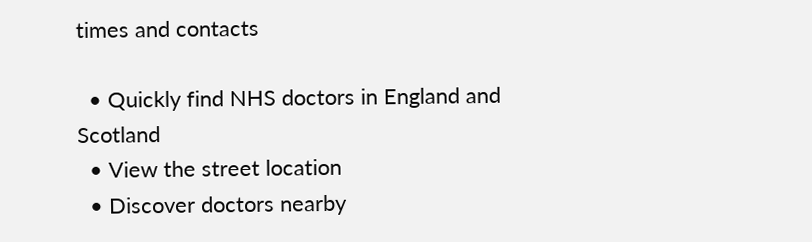times and contacts

  • Quickly find NHS doctors in England and Scotland
  • View the street location
  • Discover doctors nearby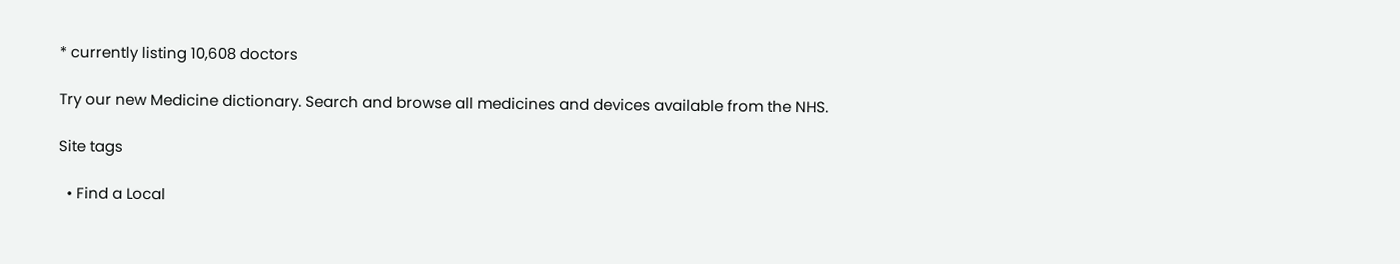* currently listing 10,608 doctors

Try our new Medicine dictionary. Search and browse all medicines and devices available from the NHS.

Site tags

  • Find a Local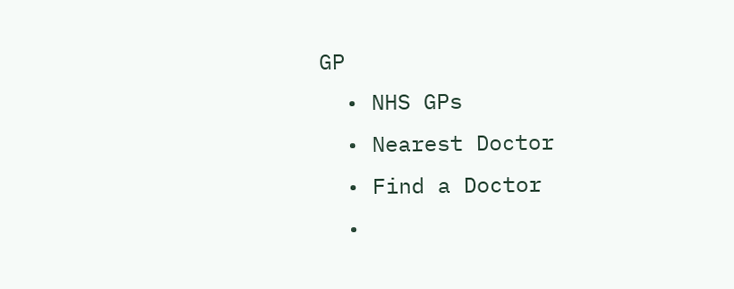GP
  • NHS GPs
  • Nearest Doctor
  • Find a Doctor
  •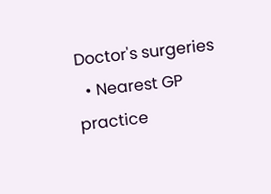Doctor's surgeries
  • Nearest GP practice